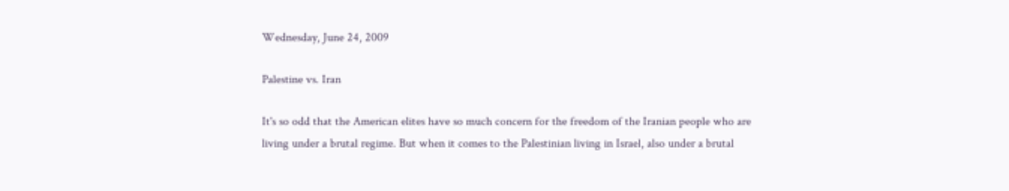Wednesday, June 24, 2009

Palestine vs. Iran

It's so odd that the American elites have so much concern for the freedom of the Iranian people who are living under a brutal regime. But when it comes to the Palestinian living in Israel, also under a brutal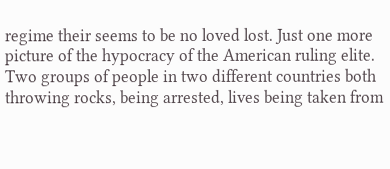regime their seems to be no loved lost. Just one more picture of the hypocracy of the American ruling elite. Two groups of people in two different countries both throwing rocks, being arrested, lives being taken from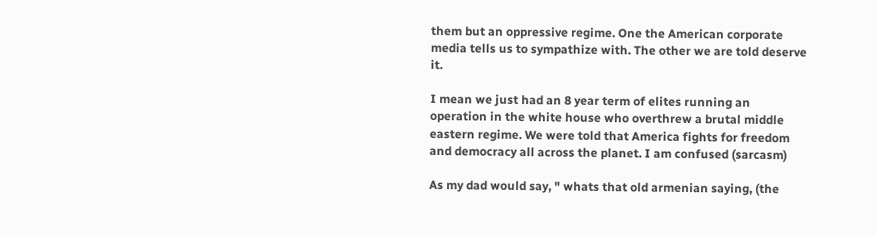them but an oppressive regime. One the American corporate media tells us to sympathize with. The other we are told deserve it.

I mean we just had an 8 year term of elites running an operation in the white house who overthrew a brutal middle eastern regime. We were told that America fights for freedom and democracy all across the planet. I am confused (sarcasm)

As my dad would say, " whats that old armenian saying, (the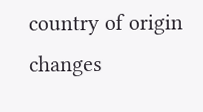country of origin changes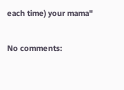each time) your mama"

No comments: